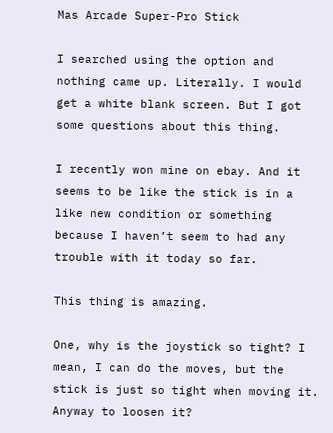Mas Arcade Super-Pro Stick

I searched using the option and nothing came up. Literally. I would get a white blank screen. But I got some questions about this thing.

I recently won mine on ebay. And it seems to be like the stick is in a like new condition or something because I haven’t seem to had any trouble with it today so far.

This thing is amazing.

One, why is the joystick so tight? I mean, I can do the moves, but the stick is just so tight when moving it. Anyway to loosen it?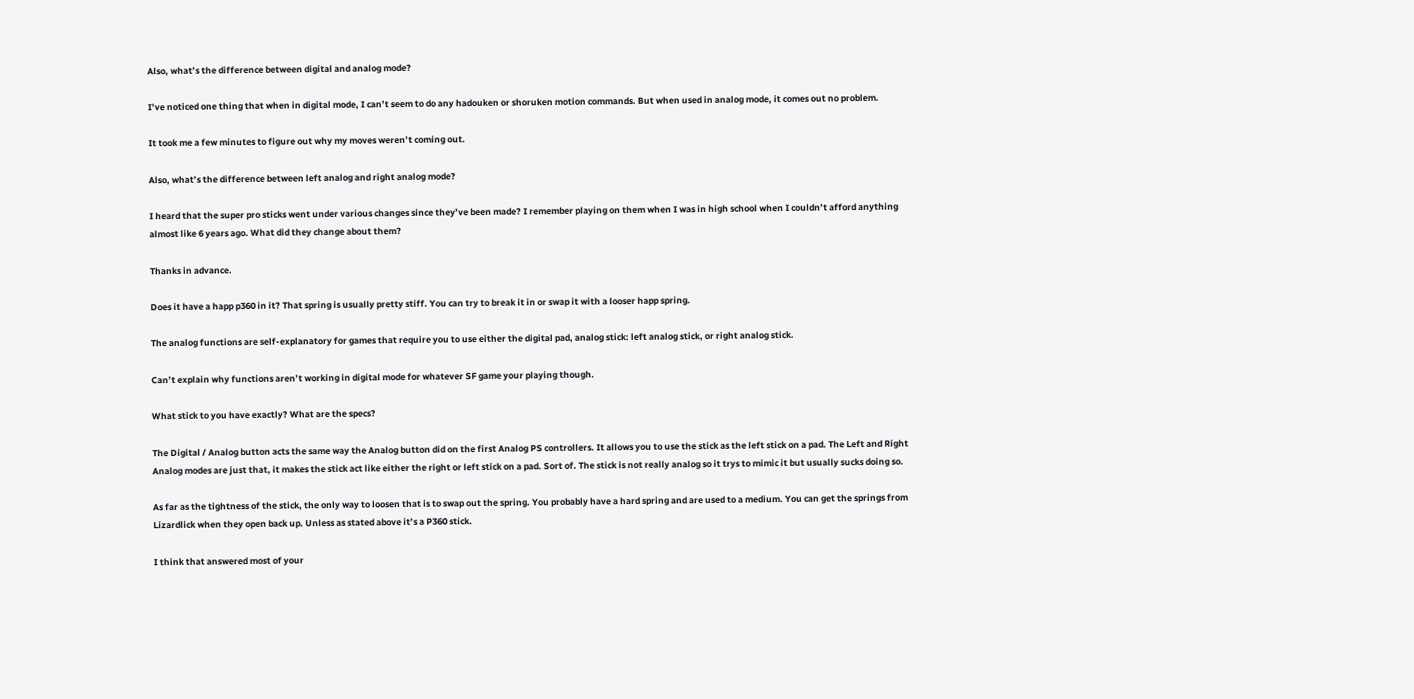Also, what’s the difference between digital and analog mode?

I’ve noticed one thing that when in digital mode, I can’t seem to do any hadouken or shoruken motion commands. But when used in analog mode, it comes out no problem.

It took me a few minutes to figure out why my moves weren’t coming out.

Also, what’s the difference between left analog and right analog mode?

I heard that the super pro sticks went under various changes since they’ve been made? I remember playing on them when I was in high school when I couldn’t afford anything almost like 6 years ago. What did they change about them?

Thanks in advance.

Does it have a happ p360 in it? That spring is usually pretty stiff. You can try to break it in or swap it with a looser happ spring.

The analog functions are self-explanatory for games that require you to use either the digital pad, analog stick: left analog stick, or right analog stick.

Can’t explain why functions aren’t working in digital mode for whatever SF game your playing though.

What stick to you have exactly? What are the specs?

The Digital / Analog button acts the same way the Analog button did on the first Analog PS controllers. It allows you to use the stick as the left stick on a pad. The Left and Right Analog modes are just that, it makes the stick act like either the right or left stick on a pad. Sort of. The stick is not really analog so it trys to mimic it but usually sucks doing so.

As far as the tightness of the stick, the only way to loosen that is to swap out the spring. You probably have a hard spring and are used to a medium. You can get the springs from Lizardlick when they open back up. Unless as stated above it’s a P360 stick.

I think that answered most of your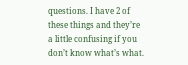questions. I have 2 of these things and they’re a little confusing if you don’t know what’s what.